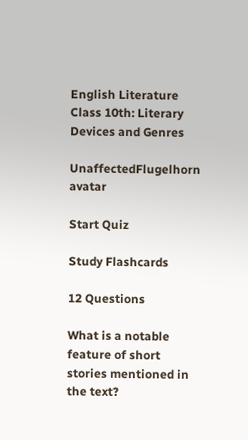English Literature Class 10th: Literary Devices and Genres

UnaffectedFlugelhorn avatar

Start Quiz

Study Flashcards

12 Questions

What is a notable feature of short stories mentioned in the text?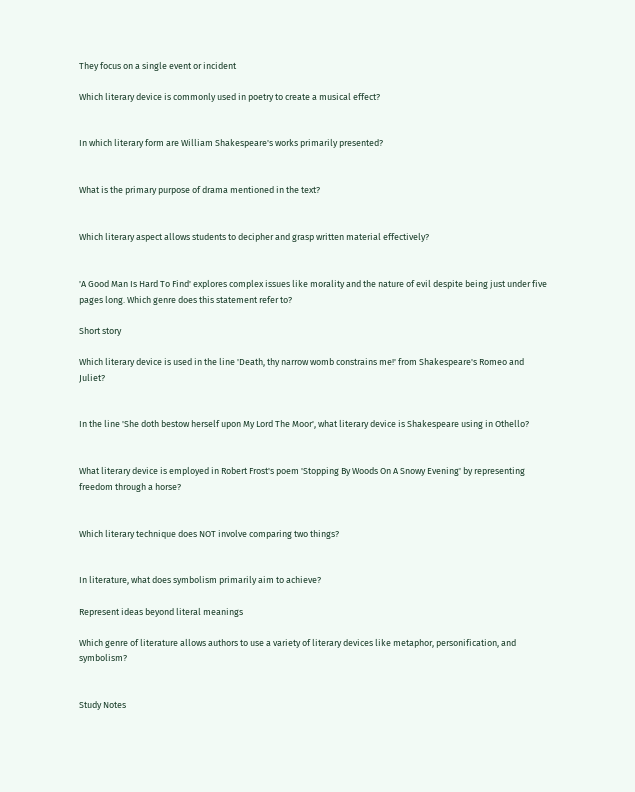They focus on a single event or incident

Which literary device is commonly used in poetry to create a musical effect?


In which literary form are William Shakespeare's works primarily presented?


What is the primary purpose of drama mentioned in the text?


Which literary aspect allows students to decipher and grasp written material effectively?


'A Good Man Is Hard To Find' explores complex issues like morality and the nature of evil despite being just under five pages long. Which genre does this statement refer to?

Short story

Which literary device is used in the line 'Death, thy narrow womb constrains me!' from Shakespeare's Romeo and Juliet?


In the line 'She doth bestow herself upon My Lord The Moor', what literary device is Shakespeare using in Othello?


What literary device is employed in Robert Frost's poem 'Stopping By Woods On A Snowy Evening' by representing freedom through a horse?


Which literary technique does NOT involve comparing two things?


In literature, what does symbolism primarily aim to achieve?

Represent ideas beyond literal meanings

Which genre of literature allows authors to use a variety of literary devices like metaphor, personification, and symbolism?


Study Notes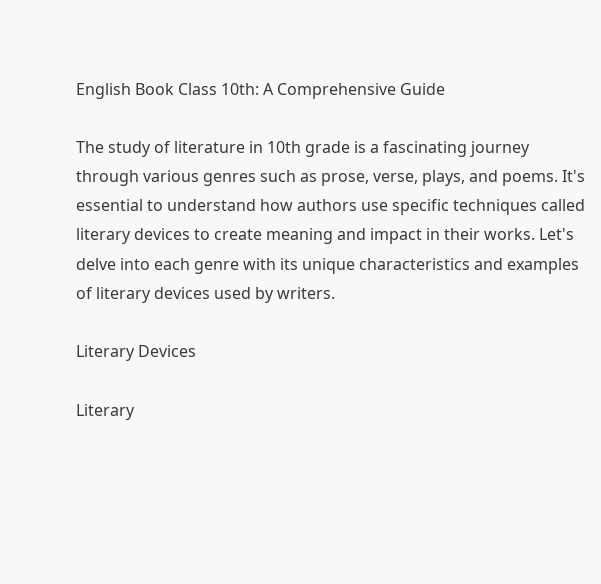English Book Class 10th: A Comprehensive Guide

The study of literature in 10th grade is a fascinating journey through various genres such as prose, verse, plays, and poems. It's essential to understand how authors use specific techniques called literary devices to create meaning and impact in their works. Let's delve into each genre with its unique characteristics and examples of literary devices used by writers.

Literary Devices

Literary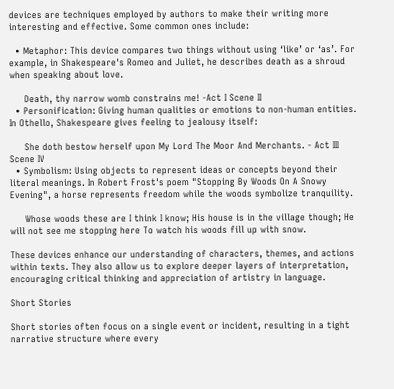devices are techniques employed by authors to make their writing more interesting and effective. Some common ones include:

  • Metaphor: This device compares two things without using ‘like’ or ‘as’. For example, in Shakespeare's Romeo and Juliet, he describes death as a shroud when speaking about love.

     Death, thy narrow womb constrains me! -Act I Scene II
  • Personification: Giving human qualities or emotions to non-human entities. In Othello, Shakespeare gives feeling to jealousy itself:

     She doth bestow herself upon My Lord The Moor And Merchants. - Act III Scene IV
  • Symbolism: Using objects to represent ideas or concepts beyond their literal meanings. In Robert Frost's poem "Stopping By Woods On A Snowy Evening", a horse represents freedom while the woods symbolize tranquility.

     Whose woods these are I think I know; His house is in the village though; He will not see me stopping here To watch his woods fill up with snow.

These devices enhance our understanding of characters, themes, and actions within texts. They also allow us to explore deeper layers of interpretation, encouraging critical thinking and appreciation of artistry in language.

Short Stories

Short stories often focus on a single event or incident, resulting in a tight narrative structure where every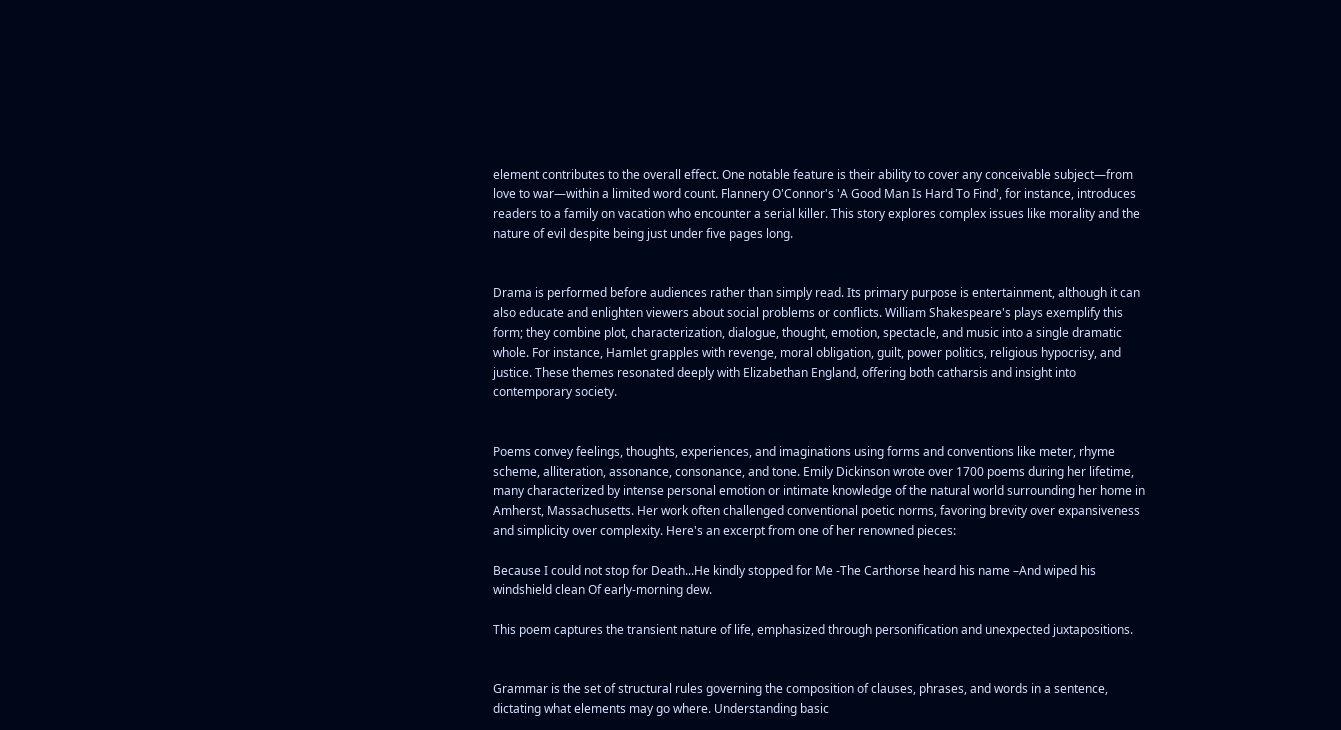element contributes to the overall effect. One notable feature is their ability to cover any conceivable subject—from love to war—within a limited word count. Flannery O'Connor's 'A Good Man Is Hard To Find', for instance, introduces readers to a family on vacation who encounter a serial killer. This story explores complex issues like morality and the nature of evil despite being just under five pages long.


Drama is performed before audiences rather than simply read. Its primary purpose is entertainment, although it can also educate and enlighten viewers about social problems or conflicts. William Shakespeare's plays exemplify this form; they combine plot, characterization, dialogue, thought, emotion, spectacle, and music into a single dramatic whole. For instance, Hamlet grapples with revenge, moral obligation, guilt, power politics, religious hypocrisy, and justice. These themes resonated deeply with Elizabethan England, offering both catharsis and insight into contemporary society.


Poems convey feelings, thoughts, experiences, and imaginations using forms and conventions like meter, rhyme scheme, alliteration, assonance, consonance, and tone. Emily Dickinson wrote over 1700 poems during her lifetime, many characterized by intense personal emotion or intimate knowledge of the natural world surrounding her home in Amherst, Massachusetts. Her work often challenged conventional poetic norms, favoring brevity over expansiveness and simplicity over complexity. Here's an excerpt from one of her renowned pieces:

Because I could not stop for Death...He kindly stopped for Me -The Carthorse heard his name –And wiped his windshield clean Of early-morning dew.

This poem captures the transient nature of life, emphasized through personification and unexpected juxtapositions.


Grammar is the set of structural rules governing the composition of clauses, phrases, and words in a sentence, dictating what elements may go where. Understanding basic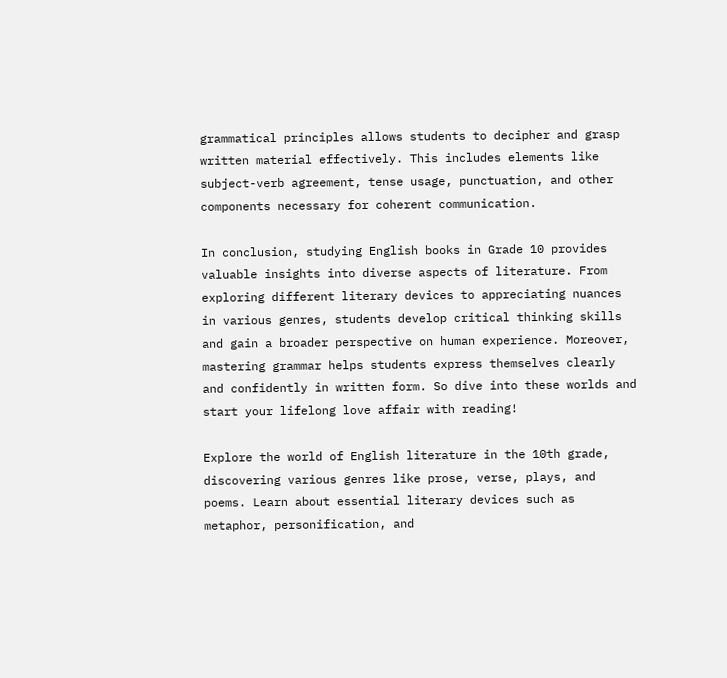grammatical principles allows students to decipher and grasp written material effectively. This includes elements like subject-verb agreement, tense usage, punctuation, and other components necessary for coherent communication.

In conclusion, studying English books in Grade 10 provides valuable insights into diverse aspects of literature. From exploring different literary devices to appreciating nuances in various genres, students develop critical thinking skills and gain a broader perspective on human experience. Moreover, mastering grammar helps students express themselves clearly and confidently in written form. So dive into these worlds and start your lifelong love affair with reading!

Explore the world of English literature in the 10th grade, discovering various genres like prose, verse, plays, and poems. Learn about essential literary devices such as metaphor, personification, and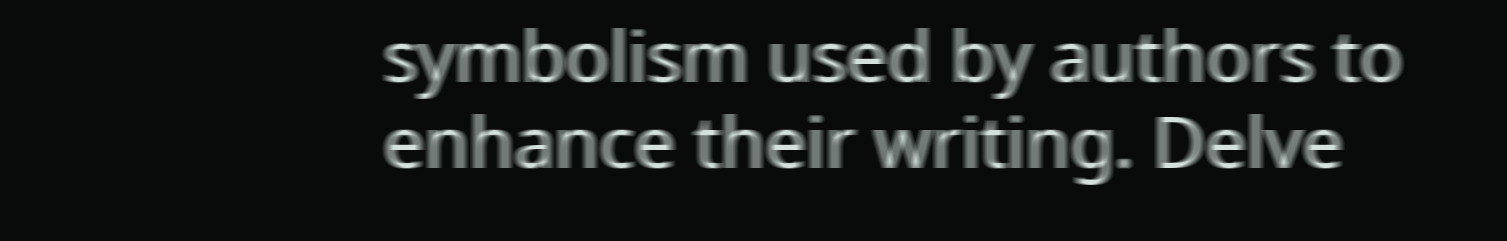symbolism used by authors to enhance their writing. Delve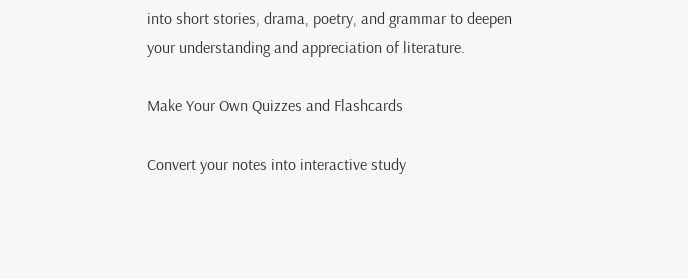into short stories, drama, poetry, and grammar to deepen your understanding and appreciation of literature.

Make Your Own Quizzes and Flashcards

Convert your notes into interactive study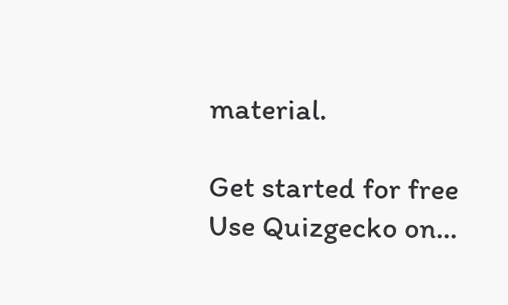material.

Get started for free
Use Quizgecko on...